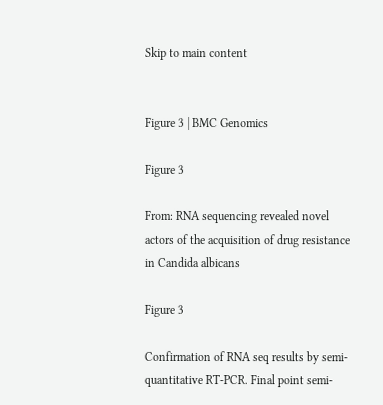Skip to main content


Figure 3 | BMC Genomics

Figure 3

From: RNA sequencing revealed novel actors of the acquisition of drug resistance in Candida albicans

Figure 3

Confirmation of RNA seq results by semi-quantitative RT-PCR. Final point semi-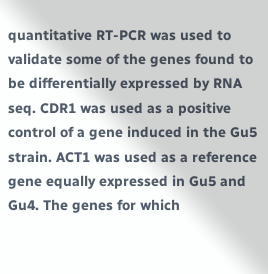quantitative RT-PCR was used to validate some of the genes found to be differentially expressed by RNA seq. CDR1 was used as a positive control of a gene induced in the Gu5 strain. ACT1 was used as a reference gene equally expressed in Gu5 and Gu4. The genes for which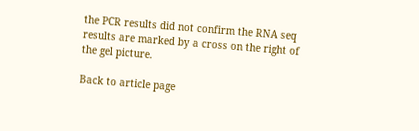the PCR results did not confirm the RNA seq results are marked by a cross on the right of the gel picture.

Back to article page